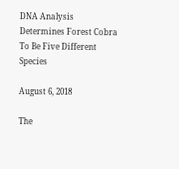DNA Analysis Determines Forest Cobra To Be Five Different Species

August 6, 2018

The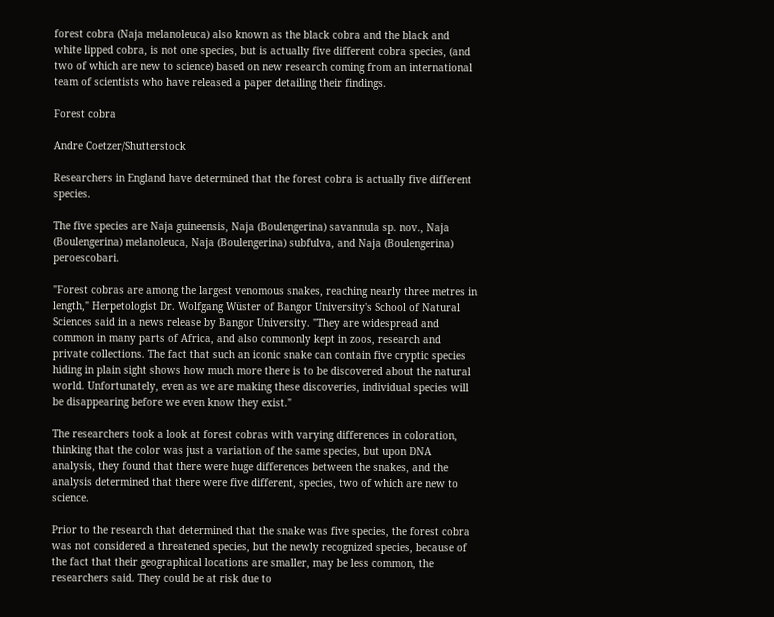forest cobra (Naja melanoleuca) also known as the black cobra and the black and white lipped cobra, is not one species, but is actually five different cobra species, (and two of which are new to science) based on new research coming from an international team of scientists who have released a paper detailing their findings.

Forest cobra

Andre Coetzer/Shutterstock

Researchers in England have determined that the forest cobra is actually five different species.

The five species are Naja guineensis, Naja (Boulengerina) savannula sp. nov., Naja (Boulengerina) melanoleuca, Naja (Boulengerina) subfulva, and Naja (Boulengerina) peroescobari.

"Forest cobras are among the largest venomous snakes, reaching nearly three metres in length," Herpetologist Dr. Wolfgang Wüster of Bangor University's School of Natural Sciences said in a news release by Bangor University. "They are widespread and common in many parts of Africa, and also commonly kept in zoos, research and private collections. The fact that such an iconic snake can contain five cryptic species hiding in plain sight shows how much more there is to be discovered about the natural world. Unfortunately, even as we are making these discoveries, individual species will be disappearing before we even know they exist."

The researchers took a look at forest cobras with varying differences in coloration, thinking that the color was just a variation of the same species, but upon DNA analysis, they found that there were huge differences between the snakes, and the analysis determined that there were five different, species, two of which are new to science.

Prior to the research that determined that the snake was five species, the forest cobra was not considered a threatened species, but the newly recognized species, because of the fact that their geographical locations are smaller, may be less common, the researchers said. They could be at risk due to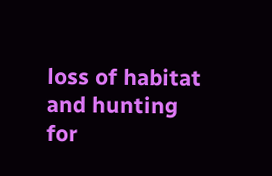loss of habitat and hunting for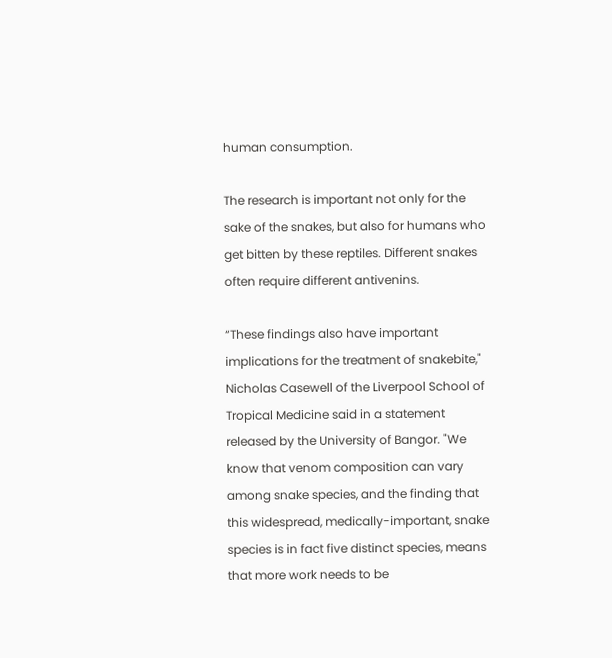human consumption.

The research is important not only for the sake of the snakes, but also for humans who get bitten by these reptiles. Different snakes often require different antivenins.

“These findings also have important implications for the treatment of snakebite," Nicholas Casewell of the Liverpool School of Tropical Medicine said in a statement released by the University of Bangor. "We know that venom composition can vary among snake species, and the finding that this widespread, medically-important, snake species is in fact five distinct species, means that more work needs to be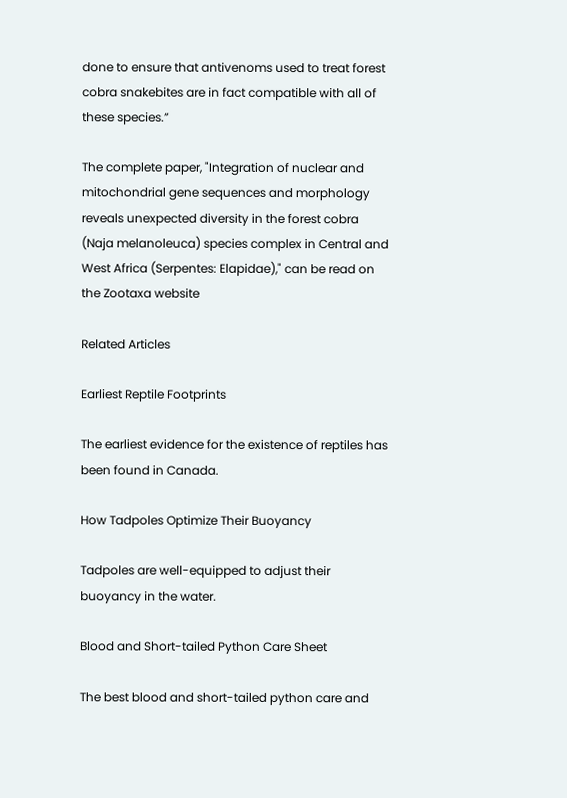done to ensure that antivenoms used to treat forest cobra snakebites are in fact compatible with all of these species.”

The complete paper, "Integration of nuclear and mitochondrial gene sequences and morphology reveals unexpected diversity in the forest cobra (Naja melanoleuca) species complex in Central and West Africa (Serpentes: Elapidae)," can be read on the Zootaxa website

Related Articles

Earliest Reptile Footprints

The earliest evidence for the existence of reptiles has been found in Canada.

How Tadpoles Optimize Their Buoyancy

Tadpoles are well-equipped to adjust their buoyancy in the water.

Blood and Short-tailed Python Care Sheet

The best blood and short-tailed python care and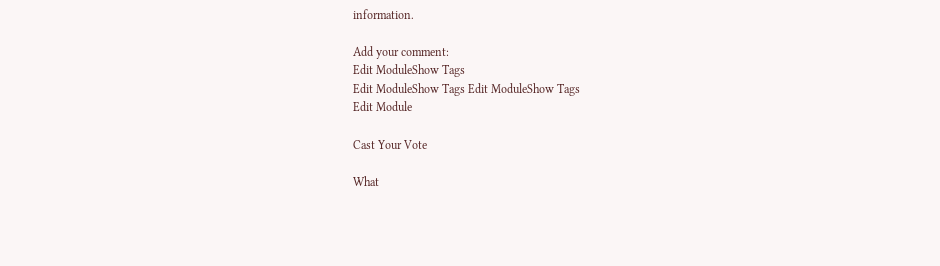information.

Add your comment:
Edit ModuleShow Tags
Edit ModuleShow Tags Edit ModuleShow Tags
Edit Module

Cast Your Vote

What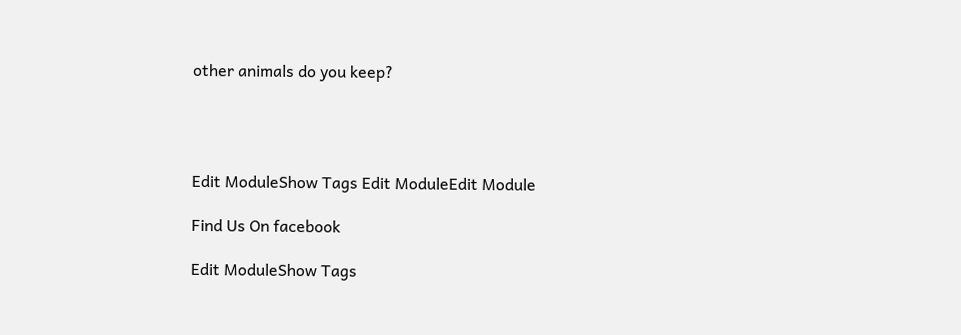other animals do you keep?




Edit ModuleShow Tags Edit ModuleEdit Module

Find Us On facebook

Edit ModuleShow Tags